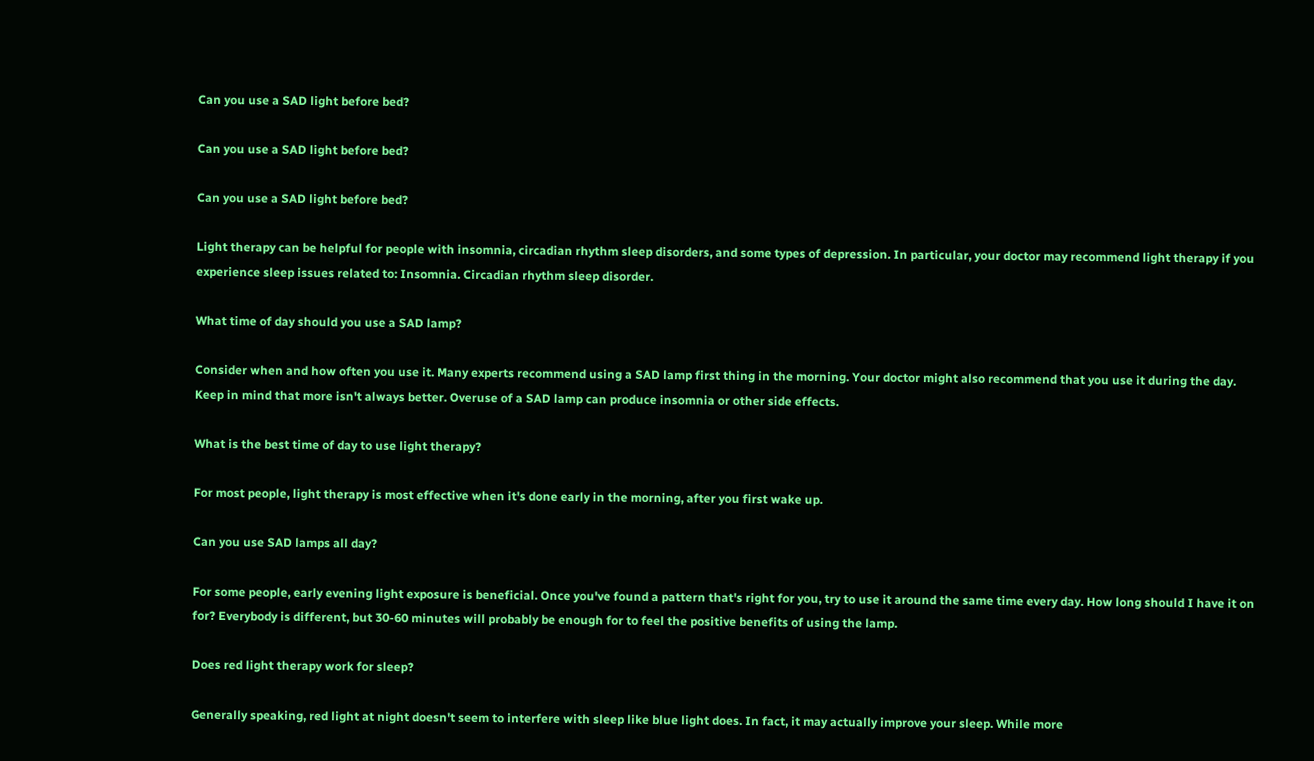Can you use a SAD light before bed?

Can you use a SAD light before bed?

Can you use a SAD light before bed?

Light therapy can be helpful for people with insomnia, circadian rhythm sleep disorders, and some types of depression. In particular, your doctor may recommend light therapy if you experience sleep issues related to: Insomnia. Circadian rhythm sleep disorder.

What time of day should you use a SAD lamp?

Consider when and how often you use it. Many experts recommend using a SAD lamp first thing in the morning. Your doctor might also recommend that you use it during the day. Keep in mind that more isn't always better. Overuse of a SAD lamp can produce insomnia or other side effects.

What is the best time of day to use light therapy?

For most people, light therapy is most effective when it's done early in the morning, after you first wake up.

Can you use SAD lamps all day?

For some people, early evening light exposure is beneficial. Once you've found a pattern that's right for you, try to use it around the same time every day. How long should I have it on for? Everybody is different, but 30-60 minutes will probably be enough for to feel the positive benefits of using the lamp.

Does red light therapy work for sleep?

Generally speaking, red light at night doesn't seem to interfere with sleep like blue light does. In fact, it may actually improve your sleep. While more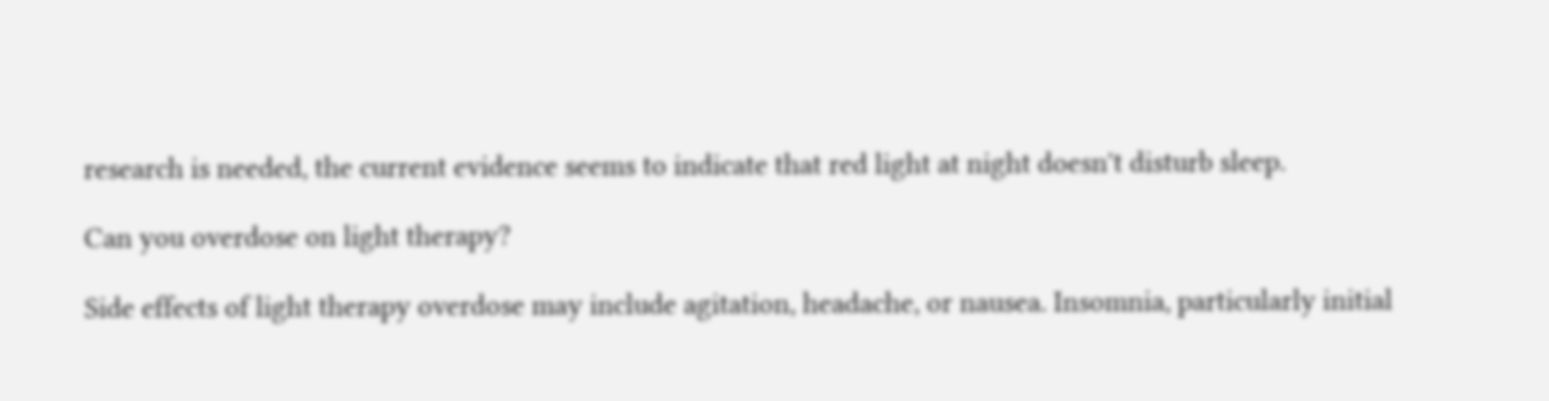research is needed, the current evidence seems to indicate that red light at night doesn't disturb sleep.

Can you overdose on light therapy?

Side effects of light therapy overdose may include agitation, headache, or nausea. Insomnia, particularly initial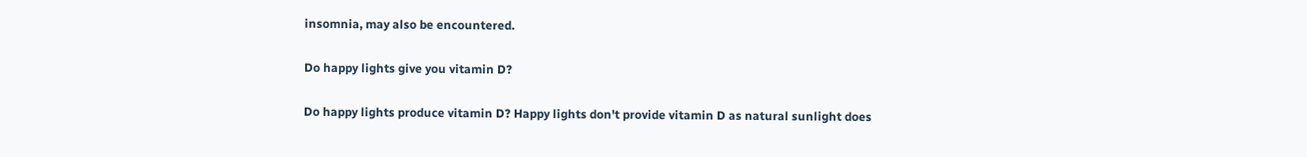insomnia, may also be encountered.

Do happy lights give you vitamin D?

Do happy lights produce vitamin D? Happy lights don't provide vitamin D as natural sunlight does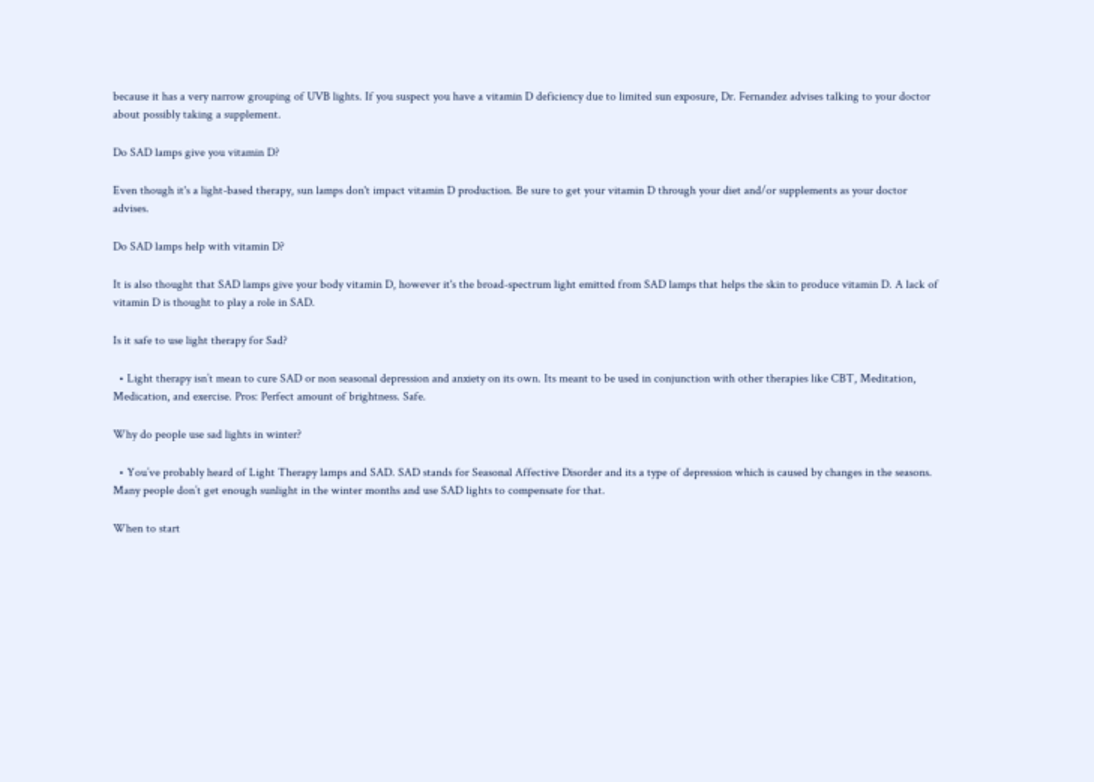because it has a very narrow grouping of UVB lights. If you suspect you have a vitamin D deficiency due to limited sun exposure, Dr. Fernandez advises talking to your doctor about possibly taking a supplement.

Do SAD lamps give you vitamin D?

Even though it's a light-based therapy, sun lamps don't impact vitamin D production. Be sure to get your vitamin D through your diet and/or supplements as your doctor advises.

Do SAD lamps help with vitamin D?

It is also thought that SAD lamps give your body vitamin D, however it's the broad-spectrum light emitted from SAD lamps that helps the skin to produce vitamin D. A lack of vitamin D is thought to play a role in SAD.

Is it safe to use light therapy for Sad?

  • Light therapy isn’t mean to cure SAD or non seasonal depression and anxiety on its own. Its meant to be used in conjunction with other therapies like CBT, Meditation, Medication, and exercise. Pros: Perfect amount of brightness. Safe.

Why do people use sad lights in winter?

  • You’ve probably heard of Light Therapy lamps and SAD. SAD stands for Seasonal Affective Disorder and its a type of depression which is caused by changes in the seasons. Many people don’t get enough sunlight in the winter months and use SAD lights to compensate for that.

When to start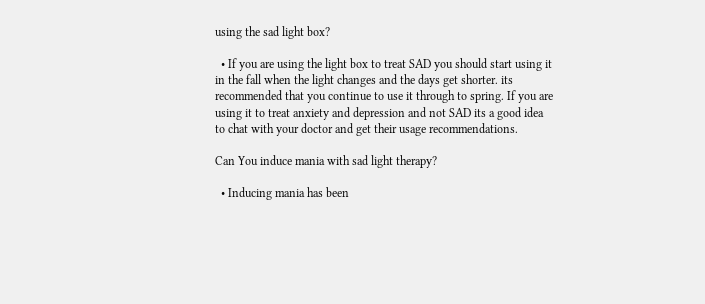using the sad light box?

  • If you are using the light box to treat SAD you should start using it in the fall when the light changes and the days get shorter. its recommended that you continue to use it through to spring. If you are using it to treat anxiety and depression and not SAD its a good idea to chat with your doctor and get their usage recommendations.

Can You induce mania with sad light therapy?

  • Inducing mania has been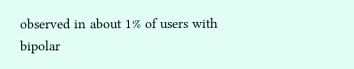observed in about 1% of users with bipolar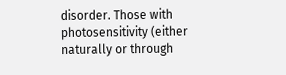disorder. Those with photosensitivity (either naturally or through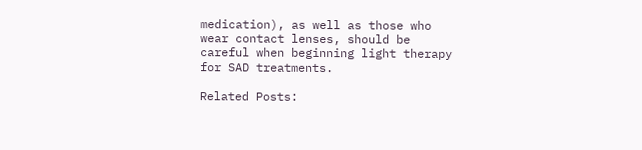medication), as well as those who wear contact lenses, should be careful when beginning light therapy for SAD treatments.

Related Posts: